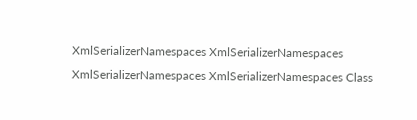XmlSerializerNamespaces XmlSerializerNamespaces XmlSerializerNamespaces XmlSerializerNamespaces Class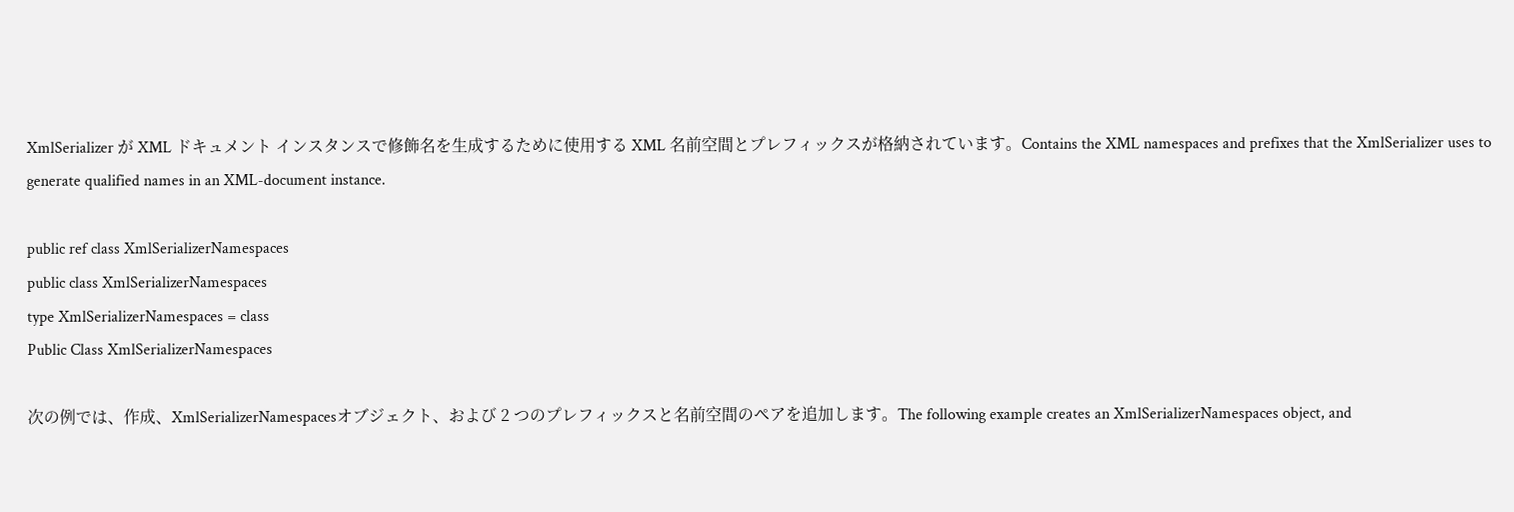XmlSerializer が XML ドキュメント インスタンスで修飾名を生成するために使用する XML 名前空間とプレフィックスが格納されています。Contains the XML namespaces and prefixes that the XmlSerializer uses to generate qualified names in an XML-document instance.

public ref class XmlSerializerNamespaces
public class XmlSerializerNamespaces
type XmlSerializerNamespaces = class
Public Class XmlSerializerNamespaces

次の例では、作成、XmlSerializerNamespacesオブジェクト、および 2 つのプレフィックスと名前空間のペアを追加します。The following example creates an XmlSerializerNamespaces object, and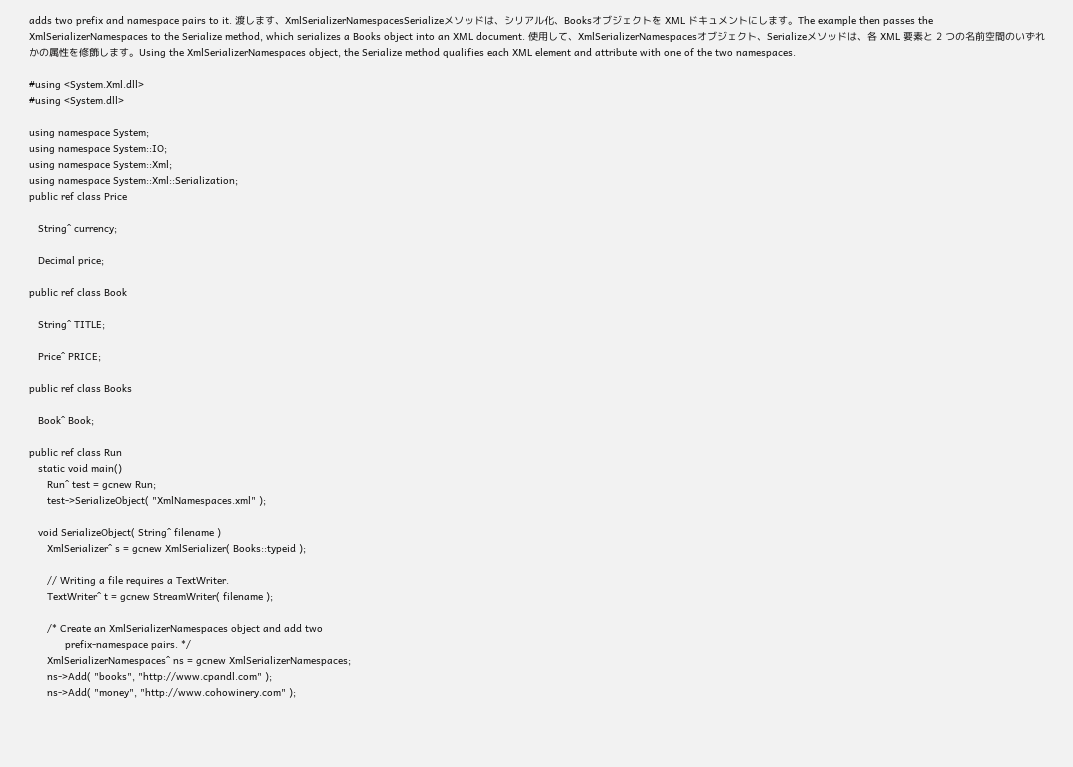adds two prefix and namespace pairs to it. 渡します、XmlSerializerNamespacesSerializeメソッドは、シリアル化、Booksオブジェクトを XML ドキュメントにします。The example then passes the XmlSerializerNamespaces to the Serialize method, which serializes a Books object into an XML document. 使用して、XmlSerializerNamespacesオブジェクト、Serializeメソッドは、各 XML 要素と 2 つの名前空間のいずれかの属性を修飾します。Using the XmlSerializerNamespaces object, the Serialize method qualifies each XML element and attribute with one of the two namespaces.

#using <System.Xml.dll>
#using <System.dll>

using namespace System;
using namespace System::IO;
using namespace System::Xml;
using namespace System::Xml::Serialization;
public ref class Price

   String^ currency;

   Decimal price;

public ref class Book

   String^ TITLE;

   Price^ PRICE;

public ref class Books

   Book^ Book;

public ref class Run
   static void main()
      Run^ test = gcnew Run;
      test->SerializeObject( "XmlNamespaces.xml" );

   void SerializeObject( String^ filename )
      XmlSerializer^ s = gcnew XmlSerializer( Books::typeid );

      // Writing a file requires a TextWriter.
      TextWriter^ t = gcnew StreamWriter( filename );

      /* Create an XmlSerializerNamespaces object and add two
            prefix-namespace pairs. */
      XmlSerializerNamespaces^ ns = gcnew XmlSerializerNamespaces;
      ns->Add( "books", "http://www.cpandl.com" );
      ns->Add( "money", "http://www.cohowinery.com" );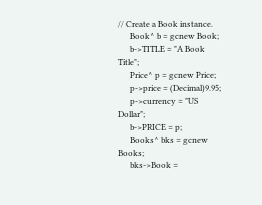// Create a Book instance.
      Book^ b = gcnew Book;
      b->TITLE = "A Book Title";
      Price^ p = gcnew Price;
      p->price = (Decimal)9.95;
      p->currency = "US Dollar";
      b->PRICE = p;
      Books^ bks = gcnew Books;
      bks->Book =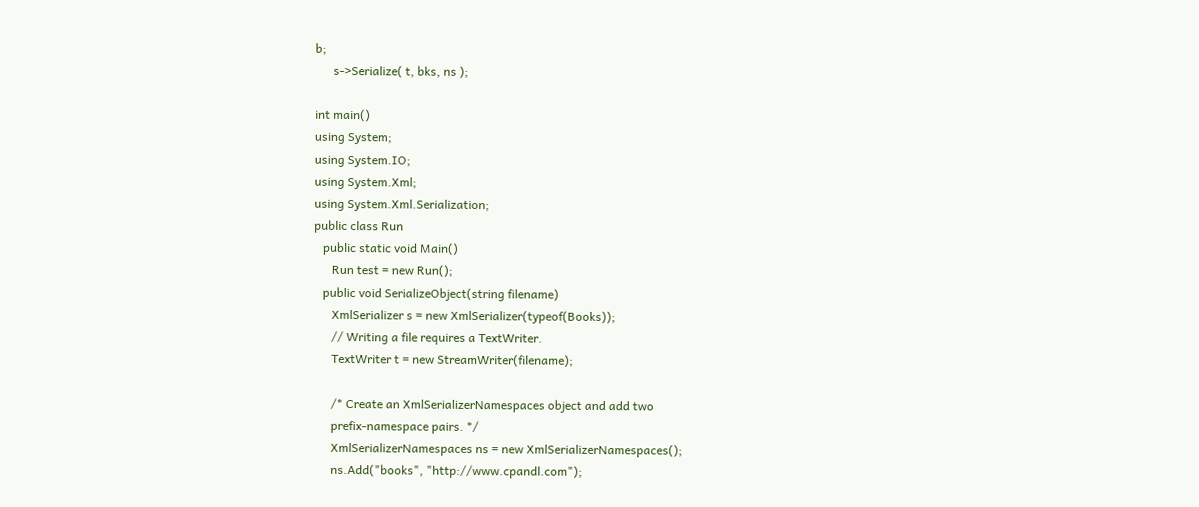b;
      s->Serialize( t, bks, ns );

int main()
using System;
using System.IO;
using System.Xml;
using System.Xml.Serialization;
public class Run
   public static void Main()
      Run test = new Run();
   public void SerializeObject(string filename)
      XmlSerializer s = new XmlSerializer(typeof(Books));
      // Writing a file requires a TextWriter.
      TextWriter t = new StreamWriter(filename);

      /* Create an XmlSerializerNamespaces object and add two
      prefix-namespace pairs. */
      XmlSerializerNamespaces ns = new XmlSerializerNamespaces();
      ns.Add("books", "http://www.cpandl.com");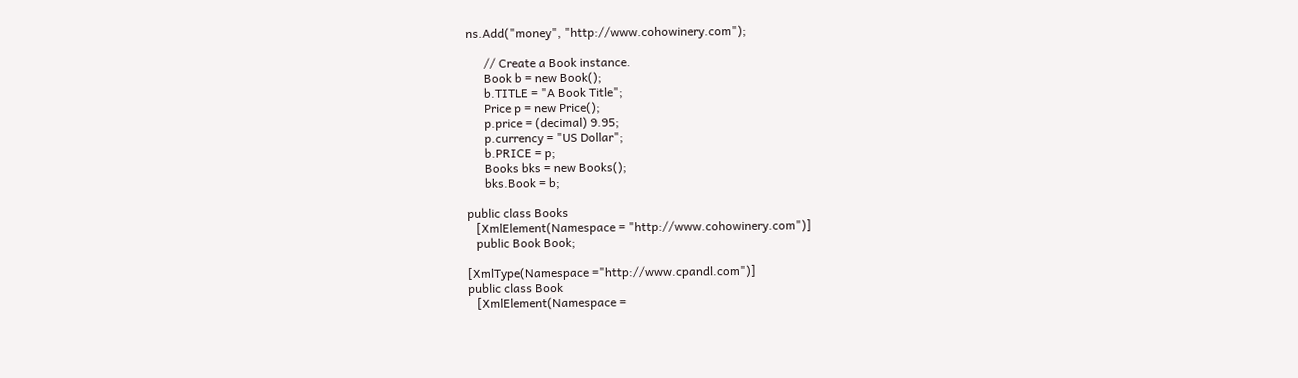ns.Add("money", "http://www.cohowinery.com");

      // Create a Book instance.
      Book b = new Book();
      b.TITLE = "A Book Title";
      Price p = new Price();
      p.price = (decimal) 9.95;
      p.currency = "US Dollar";
      b.PRICE = p;
      Books bks = new Books();
      bks.Book = b;

public class Books
   [XmlElement(Namespace = "http://www.cohowinery.com")]
   public Book Book;

[XmlType(Namespace ="http://www.cpandl.com")]
public class Book
   [XmlElement(Namespace =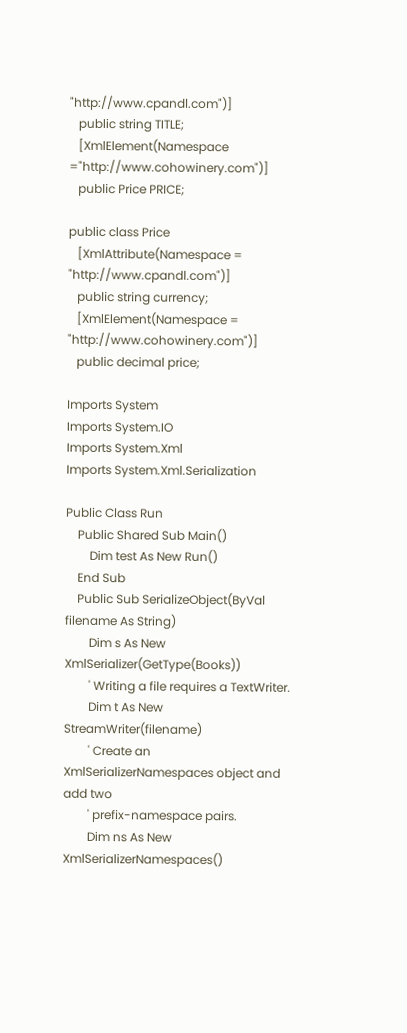"http://www.cpandl.com")]
   public string TITLE;
   [XmlElement(Namespace ="http://www.cohowinery.com")]
   public Price PRICE;

public class Price
   [XmlAttribute(Namespace = "http://www.cpandl.com")]
   public string currency;
   [XmlElement(Namespace = "http://www.cohowinery.com")]
   public decimal price;

Imports System
Imports System.IO
Imports System.Xml
Imports System.Xml.Serialization

Public Class Run
    Public Shared Sub Main()
        Dim test As New Run()
    End Sub
    Public Sub SerializeObject(ByVal filename As String)
        Dim s As New XmlSerializer(GetType(Books))
        ' Writing a file requires a TextWriter.
        Dim t As New StreamWriter(filename)
        ' Create an XmlSerializerNamespaces object and add two
        ' prefix-namespace pairs.
        Dim ns As New XmlSerializerNamespaces()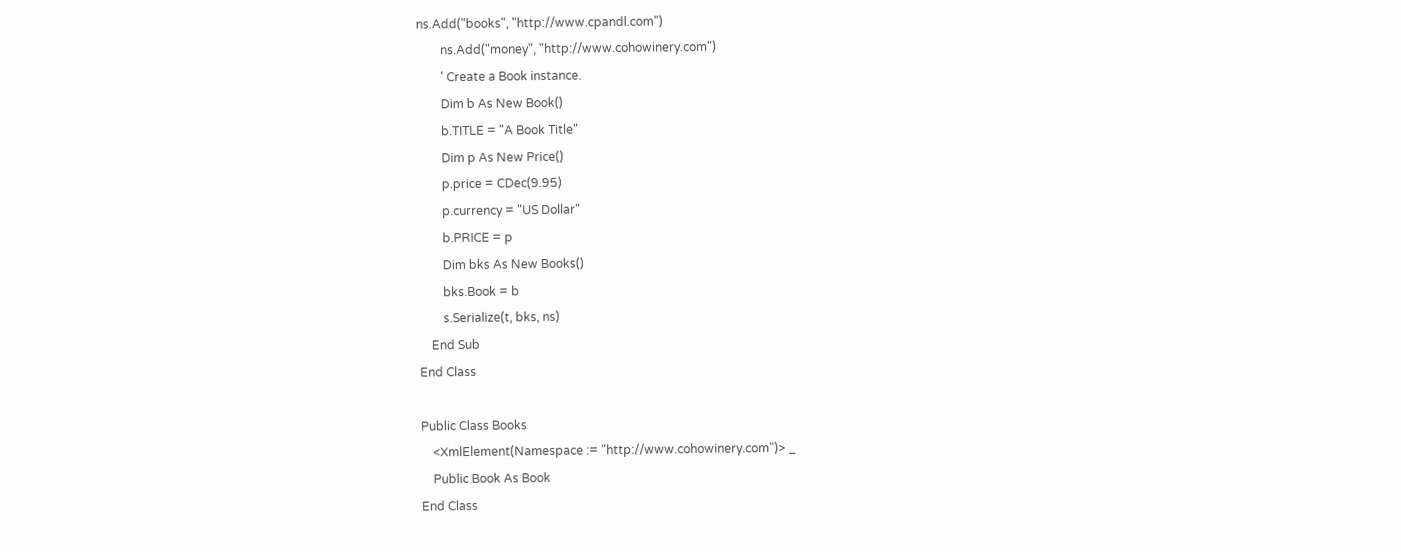ns.Add("books", "http://www.cpandl.com")
        ns.Add("money", "http://www.cohowinery.com")
        ' Create a Book instance.
        Dim b As New Book()
        b.TITLE = "A Book Title"
        Dim p As New Price()
        p.price = CDec(9.95)
        p.currency = "US Dollar"
        b.PRICE = p
        Dim bks As New Books()
        bks.Book = b
        s.Serialize(t, bks, ns)
    End Sub
End Class

Public Class Books
    <XmlElement(Namespace := "http://www.cohowinery.com")> _
    Public Book As Book
End Class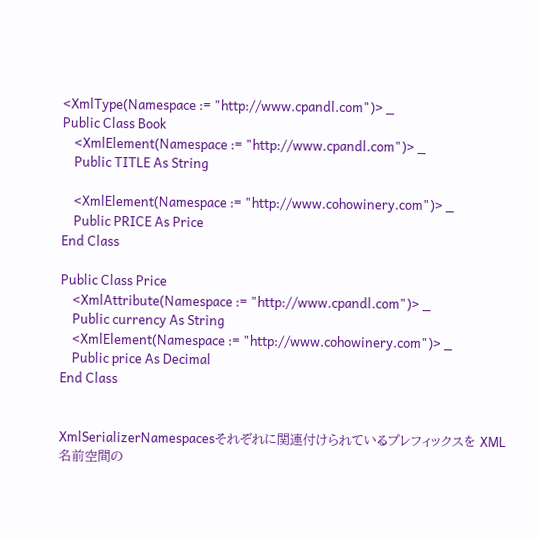<XmlType(Namespace := "http://www.cpandl.com")> _
Public Class Book
    <XmlElement(Namespace := "http://www.cpandl.com")> _
    Public TITLE As String

    <XmlElement(Namespace := "http://www.cohowinery.com")> _
    Public PRICE As Price
End Class

Public Class Price
    <XmlAttribute(Namespace := "http://www.cpandl.com")> _
    Public currency As String
    <XmlElement(Namespace := "http://www.cohowinery.com")> _
    Public price As Decimal
End Class


XmlSerializerNamespacesそれぞれに関連付けられているプレフィックスを XML 名前空間の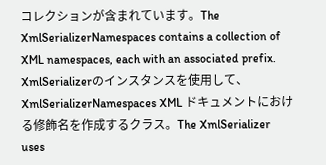コレクションが含まれています。The XmlSerializerNamespaces contains a collection of XML namespaces, each with an associated prefix. XmlSerializerのインスタンスを使用して、 XmlSerializerNamespaces XML ドキュメントにおける修飾名を作成するクラス。The XmlSerializer uses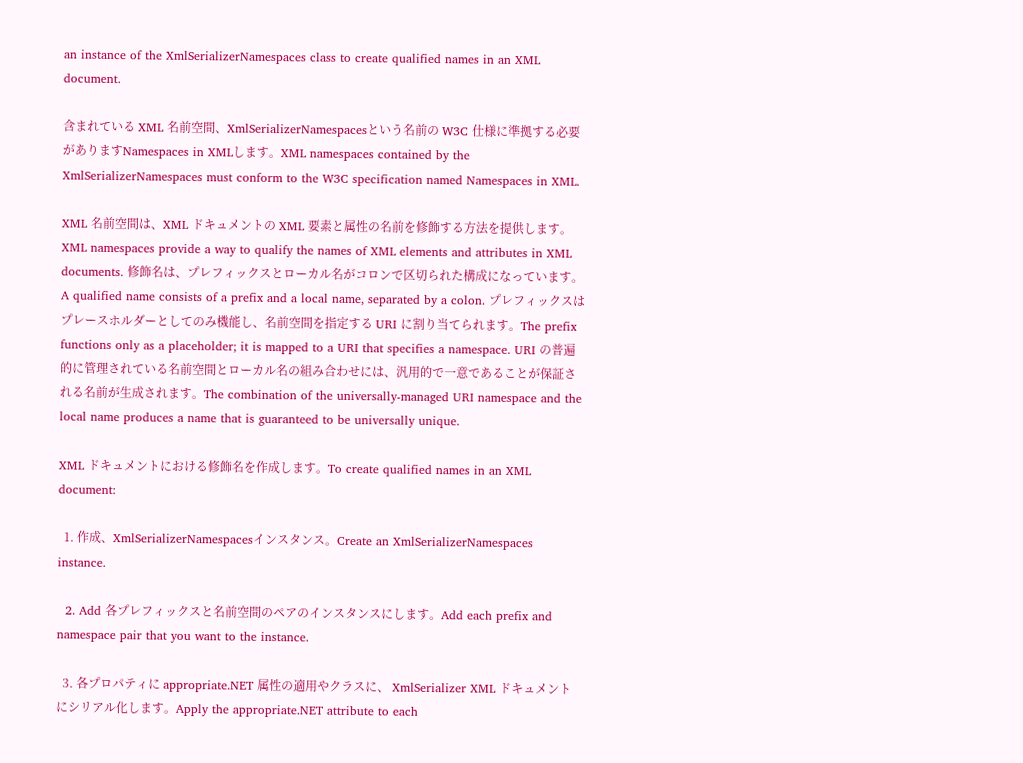an instance of the XmlSerializerNamespaces class to create qualified names in an XML document.

含まれている XML 名前空間、XmlSerializerNamespacesという名前の W3C 仕様に準拠する必要がありますNamespaces in XMLします。XML namespaces contained by the XmlSerializerNamespaces must conform to the W3C specification named Namespaces in XML.

XML 名前空間は、XML ドキュメントの XML 要素と属性の名前を修飾する方法を提供します。XML namespaces provide a way to qualify the names of XML elements and attributes in XML documents. 修飾名は、プレフィックスとローカル名がコロンで区切られた構成になっています。A qualified name consists of a prefix and a local name, separated by a colon. プレフィックスはプレースホルダーとしてのみ機能し、名前空間を指定する URI に割り当てられます。The prefix functions only as a placeholder; it is mapped to a URI that specifies a namespace. URI の普遍的に管理されている名前空間とローカル名の組み合わせには、汎用的で一意であることが保証される名前が生成されます。The combination of the universally-managed URI namespace and the local name produces a name that is guaranteed to be universally unique.

XML ドキュメントにおける修飾名を作成します。To create qualified names in an XML document:

  1. 作成、XmlSerializerNamespacesインスタンス。Create an XmlSerializerNamespaces instance.

  2. Add 各プレフィックスと名前空間のペアのインスタンスにします。Add each prefix and namespace pair that you want to the instance.

  3. 各プロパティに appropriate.NET 属性の適用やクラスに、 XmlSerializer XML ドキュメントにシリアル化します。Apply the appropriate.NET attribute to each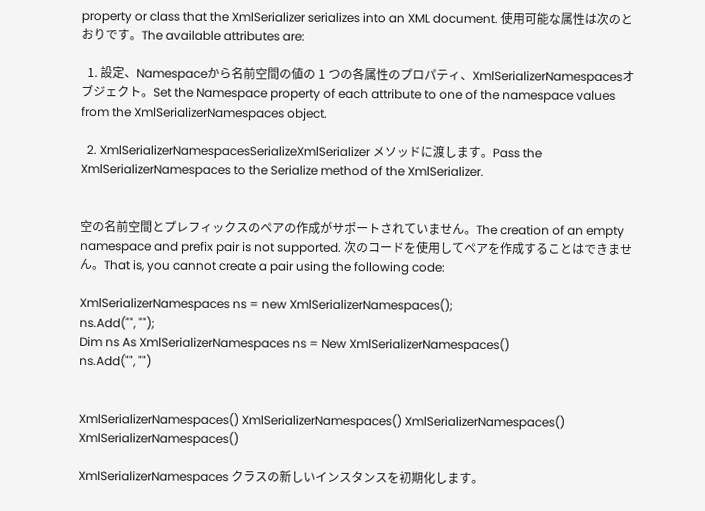property or class that the XmlSerializer serializes into an XML document. 使用可能な属性は次のとおりです。The available attributes are:

  1. 設定、Namespaceから名前空間の値の 1 つの各属性のプロパティ、XmlSerializerNamespacesオブジェクト。Set the Namespace property of each attribute to one of the namespace values from the XmlSerializerNamespaces object.

  2. XmlSerializerNamespacesSerializeXmlSerializer メソッドに渡します。Pass the XmlSerializerNamespaces to the Serialize method of the XmlSerializer.


空の名前空間とプレフィックスのペアの作成がサポートされていません。The creation of an empty namespace and prefix pair is not supported. 次のコードを使用してペアを作成することはできません。That is, you cannot create a pair using the following code:

XmlSerializerNamespaces ns = new XmlSerializerNamespaces();
ns.Add("", "");
Dim ns As XmlSerializerNamespaces ns = New XmlSerializerNamespaces()
ns.Add("", "")


XmlSerializerNamespaces() XmlSerializerNamespaces() XmlSerializerNamespaces() XmlSerializerNamespaces()

XmlSerializerNamespaces クラスの新しいインスタンスを初期化します。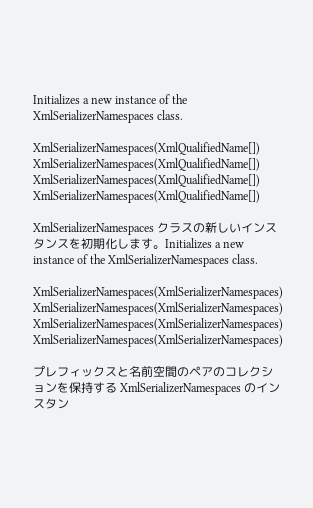Initializes a new instance of the XmlSerializerNamespaces class.

XmlSerializerNamespaces(XmlQualifiedName[]) XmlSerializerNamespaces(XmlQualifiedName[]) XmlSerializerNamespaces(XmlQualifiedName[]) XmlSerializerNamespaces(XmlQualifiedName[])

XmlSerializerNamespaces クラスの新しいインスタンスを初期化します。Initializes a new instance of the XmlSerializerNamespaces class.

XmlSerializerNamespaces(XmlSerializerNamespaces) XmlSerializerNamespaces(XmlSerializerNamespaces) XmlSerializerNamespaces(XmlSerializerNamespaces) XmlSerializerNamespaces(XmlSerializerNamespaces)

プレフィックスと名前空間のペアのコレクションを保持する XmlSerializerNamespaces のインスタン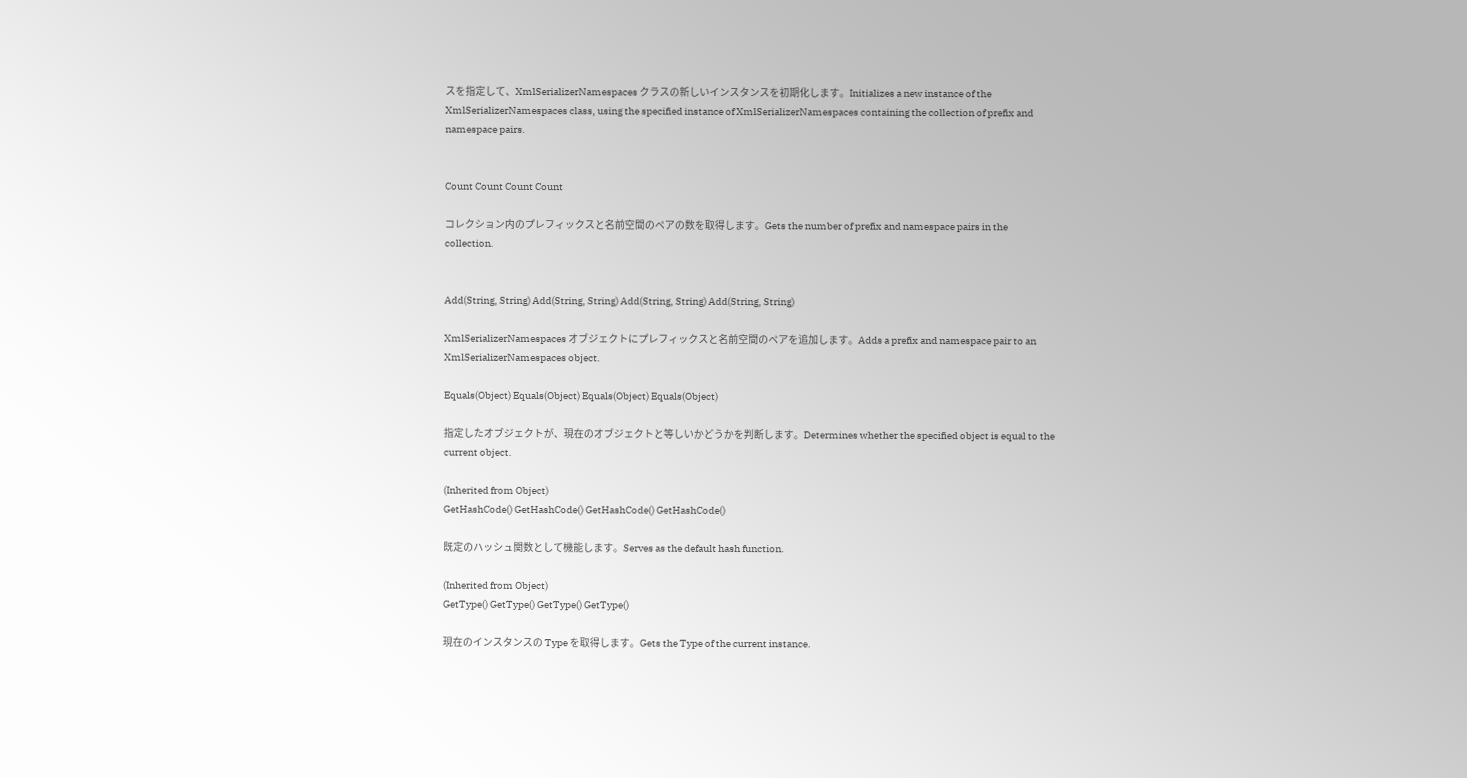スを指定して、XmlSerializerNamespaces クラスの新しいインスタンスを初期化します。Initializes a new instance of the XmlSerializerNamespaces class, using the specified instance of XmlSerializerNamespaces containing the collection of prefix and namespace pairs.


Count Count Count Count

コレクション内のプレフィックスと名前空間のペアの数を取得します。Gets the number of prefix and namespace pairs in the collection.


Add(String, String) Add(String, String) Add(String, String) Add(String, String)

XmlSerializerNamespaces オブジェクトにプレフィックスと名前空間のペアを追加します。Adds a prefix and namespace pair to an XmlSerializerNamespaces object.

Equals(Object) Equals(Object) Equals(Object) Equals(Object)

指定したオブジェクトが、現在のオブジェクトと等しいかどうかを判断します。Determines whether the specified object is equal to the current object.

(Inherited from Object)
GetHashCode() GetHashCode() GetHashCode() GetHashCode()

既定のハッシュ関数として機能します。Serves as the default hash function.

(Inherited from Object)
GetType() GetType() GetType() GetType()

現在のインスタンスの Type を取得します。Gets the Type of the current instance.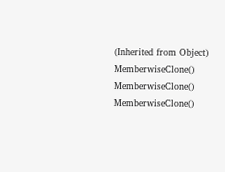(Inherited from Object)
MemberwiseClone() MemberwiseClone() MemberwiseClone()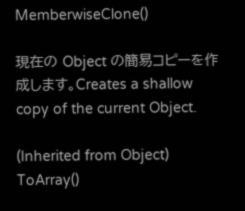MemberwiseClone()

現在の Object の簡易コピーを作成します。Creates a shallow copy of the current Object.

(Inherited from Object)
ToArray()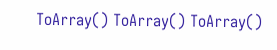ToArray() ToArray() ToArray()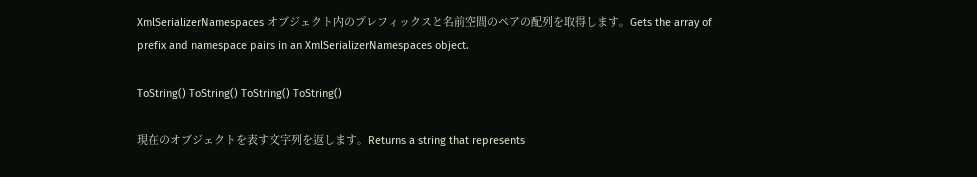XmlSerializerNamespaces オブジェクト内のプレフィックスと名前空間のペアの配列を取得します。Gets the array of prefix and namespace pairs in an XmlSerializerNamespaces object.

ToString() ToString() ToString() ToString()

現在のオブジェクトを表す文字列を返します。Returns a string that represents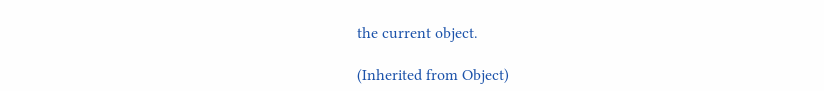the current object.

(Inherited from Object)